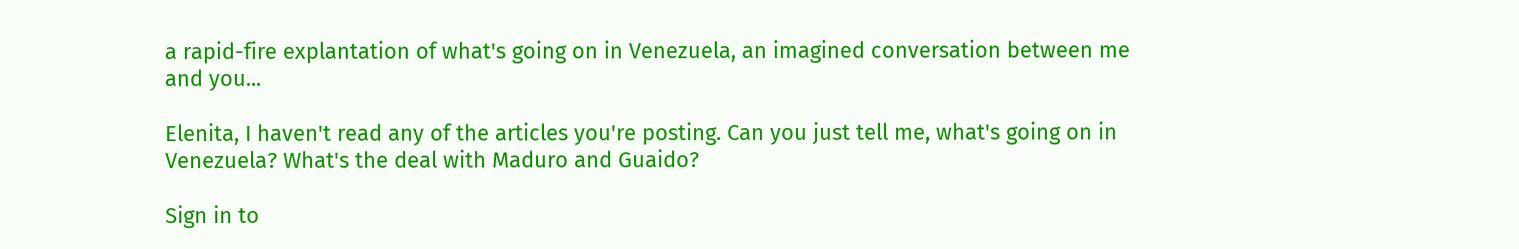a rapid-fire explantation of what's going on in Venezuela, an imagined conversation between me and you...

Elenita, I haven't read any of the articles you're posting. Can you just tell me, what's going on in Venezuela? What's the deal with Maduro and Guaido?

Sign in to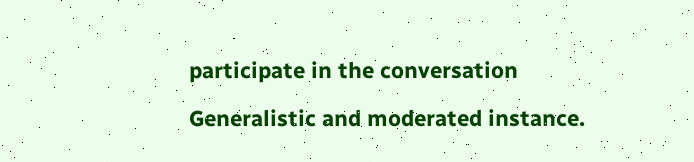participate in the conversation

Generalistic and moderated instance.